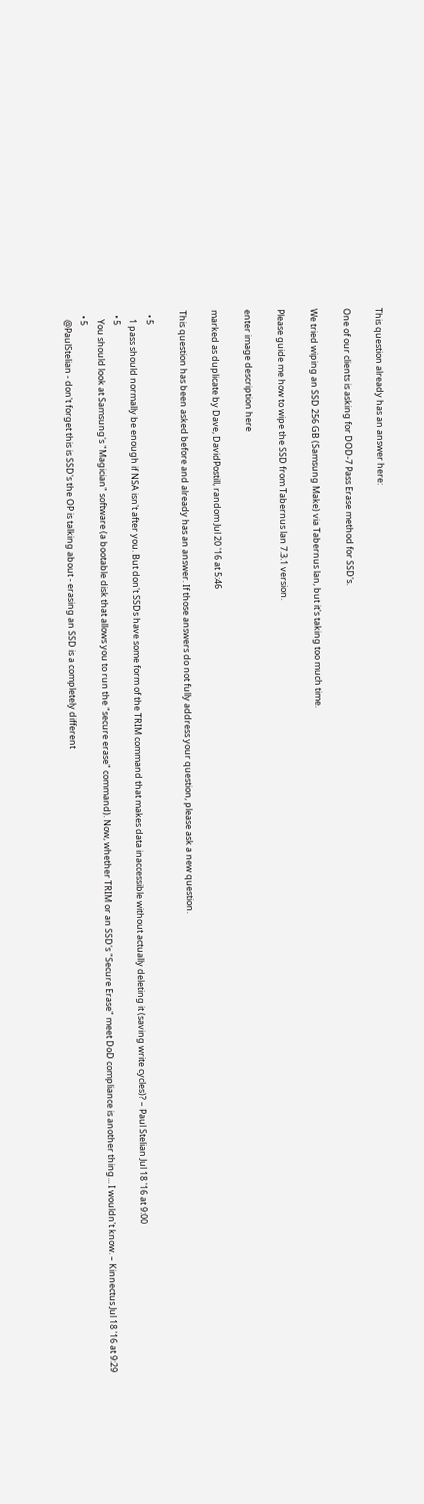This question already has an answer here:

One of our clients is asking for DOD-7 Pass Erase method for SSD's.

We tried wiping an SSD 256 GB (Samsung Make) via Tabernus lan, but it's taking too much time.

Please guide me how to wipe the SSD from Tabernus lan 7.3.1 version.

enter image description here

marked as duplicate by Dave, DavidPostill, random Jul 20 '16 at 5:46

This question has been asked before and already has an answer. If those answers do not fully address your question, please ask a new question.

  • 5
    1 pass should normally be enough if NSA isn't after you. But don't SSDs have some form of the TRIM command that makes data inaccessible without actually deleting it (saving write cycles)? – Paul Stelian Jul 18 '16 at 9:00
  • 5
    You should look at Samsung's "Magician" software (a bootable disk that allows you to run the "secure erase" command). Now, whether TRIM or an SSD's "Secure Erase" meet DoD compliance is another thing... I wouldn't know. – Kinnectus Jul 18 '16 at 9:29
  • 5
    @PaulStelian - don't forget this is SSD's the OP is talking about - erasing an SSD is a completely different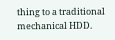thing to a traditional mechanical HDD.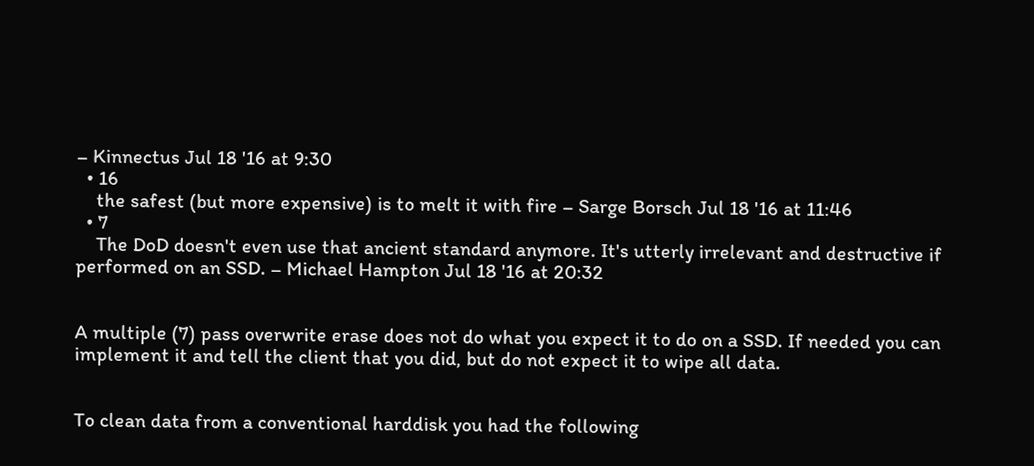– Kinnectus Jul 18 '16 at 9:30
  • 16
    the safest (but more expensive) is to melt it with fire – Sarge Borsch Jul 18 '16 at 11:46
  • 7
    The DoD doesn't even use that ancient standard anymore. It's utterly irrelevant and destructive if performed on an SSD. – Michael Hampton Jul 18 '16 at 20:32


A multiple (7) pass overwrite erase does not do what you expect it to do on a SSD. If needed you can implement it and tell the client that you did, but do not expect it to wipe all data.


To clean data from a conventional harddisk you had the following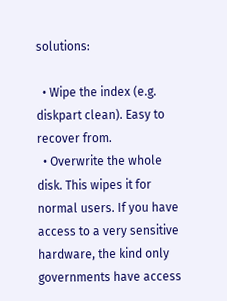solutions:

  • Wipe the index (e.g. diskpart clean). Easy to recover from.
  • Overwrite the whole disk. This wipes it for normal users. If you have access to a very sensitive hardware, the kind only governments have access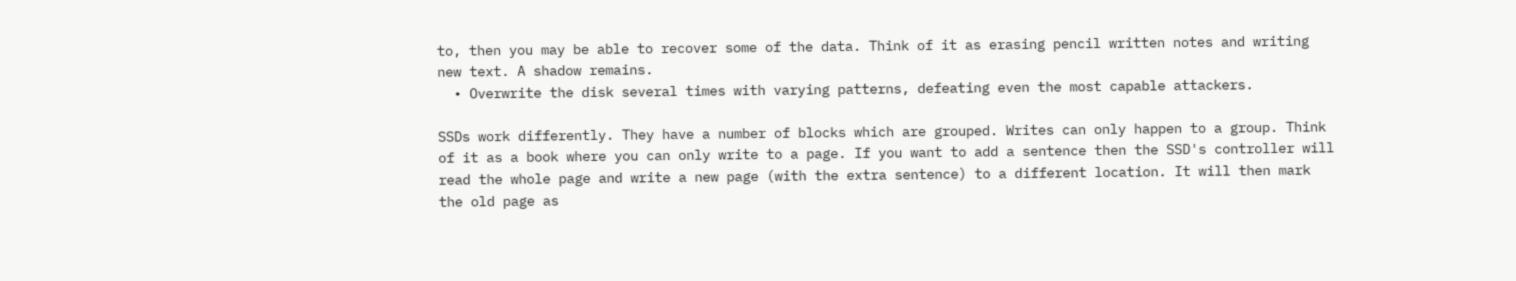to, then you may be able to recover some of the data. Think of it as erasing pencil written notes and writing new text. A shadow remains.
  • Overwrite the disk several times with varying patterns, defeating even the most capable attackers.

SSDs work differently. They have a number of blocks which are grouped. Writes can only happen to a group. Think of it as a book where you can only write to a page. If you want to add a sentence then the SSD's controller will read the whole page and write a new page (with the extra sentence) to a different location. It will then mark the old page as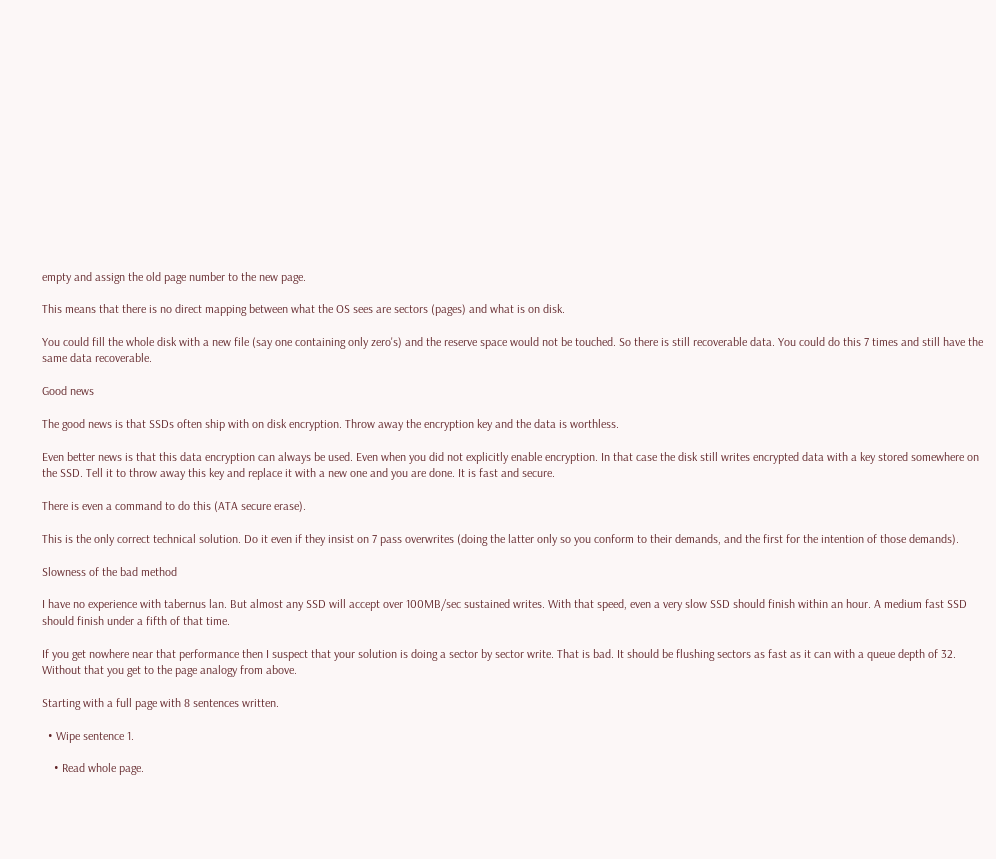empty and assign the old page number to the new page.

This means that there is no direct mapping between what the OS sees are sectors (pages) and what is on disk.

You could fill the whole disk with a new file (say one containing only zero's) and the reserve space would not be touched. So there is still recoverable data. You could do this 7 times and still have the same data recoverable.

Good news

The good news is that SSDs often ship with on disk encryption. Throw away the encryption key and the data is worthless.

Even better news is that this data encryption can always be used. Even when you did not explicitly enable encryption. In that case the disk still writes encrypted data with a key stored somewhere on the SSD. Tell it to throw away this key and replace it with a new one and you are done. It is fast and secure.

There is even a command to do this (ATA secure erase).

This is the only correct technical solution. Do it even if they insist on 7 pass overwrites (doing the latter only so you conform to their demands, and the first for the intention of those demands).

Slowness of the bad method

I have no experience with tabernus lan. But almost any SSD will accept over 100MB/sec sustained writes. With that speed, even a very slow SSD should finish within an hour. A medium fast SSD should finish under a fifth of that time.

If you get nowhere near that performance then I suspect that your solution is doing a sector by sector write. That is bad. It should be flushing sectors as fast as it can with a queue depth of 32. Without that you get to the page analogy from above.

Starting with a full page with 8 sentences written.

  • Wipe sentence 1.

    • Read whole page.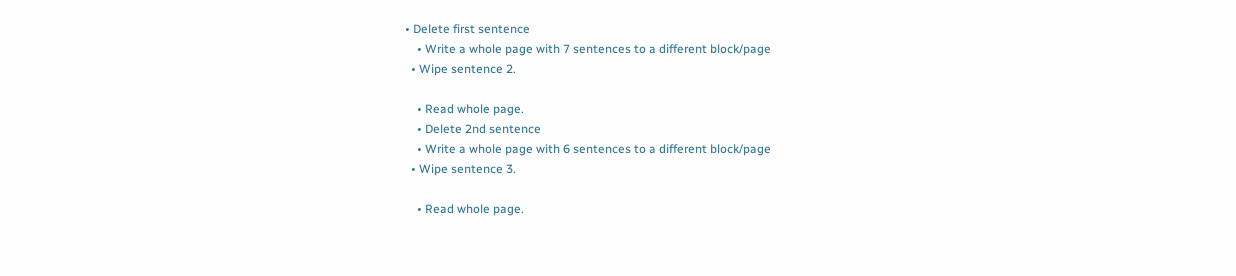• Delete first sentence
    • Write a whole page with 7 sentences to a different block/page
  • Wipe sentence 2.

    • Read whole page.
    • Delete 2nd sentence
    • Write a whole page with 6 sentences to a different block/page
  • Wipe sentence 3.

    • Read whole page.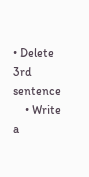• Delete 3rd sentence
    • Write a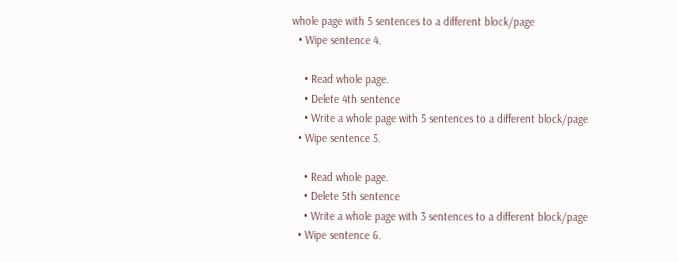whole page with 5 sentences to a different block/page
  • Wipe sentence 4.

    • Read whole page.
    • Delete 4th sentence
    • Write a whole page with 5 sentences to a different block/page
  • Wipe sentence 5.

    • Read whole page.
    • Delete 5th sentence
    • Write a whole page with 3 sentences to a different block/page
  • Wipe sentence 6.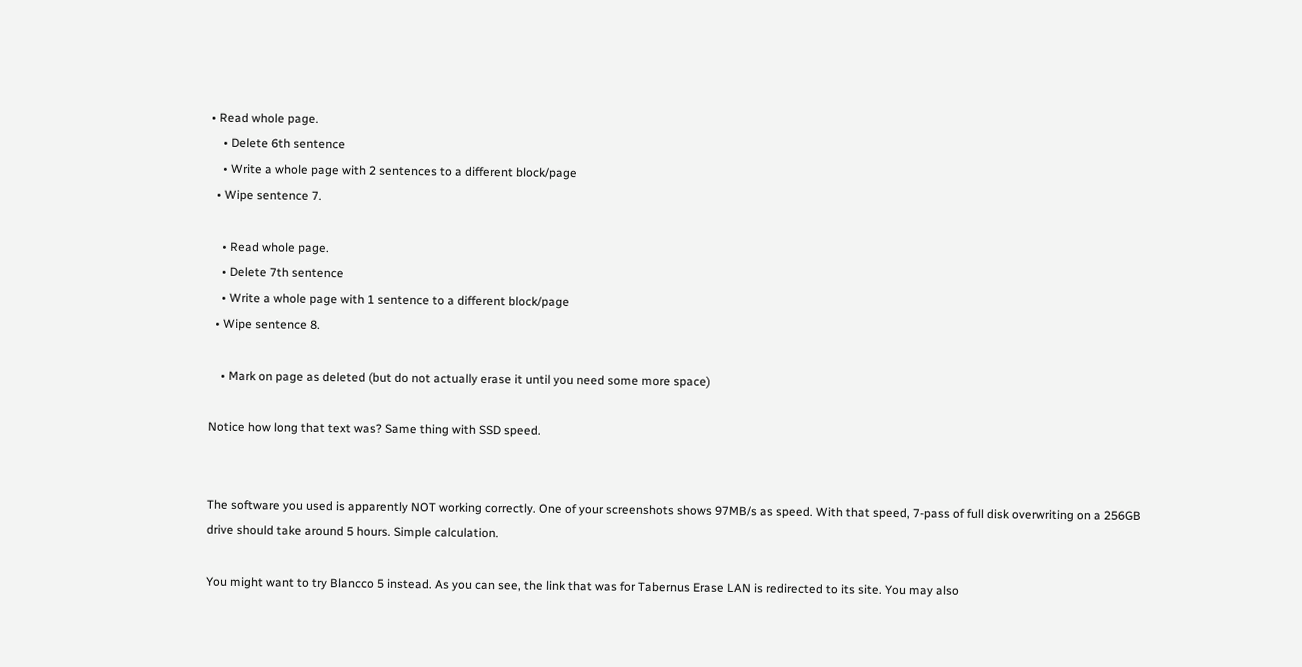• Read whole page.
    • Delete 6th sentence
    • Write a whole page with 2 sentences to a different block/page
  • Wipe sentence 7.

    • Read whole page.
    • Delete 7th sentence
    • Write a whole page with 1 sentence to a different block/page
  • Wipe sentence 8.

    • Mark on page as deleted (but do not actually erase it until you need some more space)

Notice how long that text was? Same thing with SSD speed.


The software you used is apparently NOT working correctly. One of your screenshots shows 97MB/s as speed. With that speed, 7-pass of full disk overwriting on a 256GB drive should take around 5 hours. Simple calculation.

You might want to try Blancco 5 instead. As you can see, the link that was for Tabernus Erase LAN is redirected to its site. You may also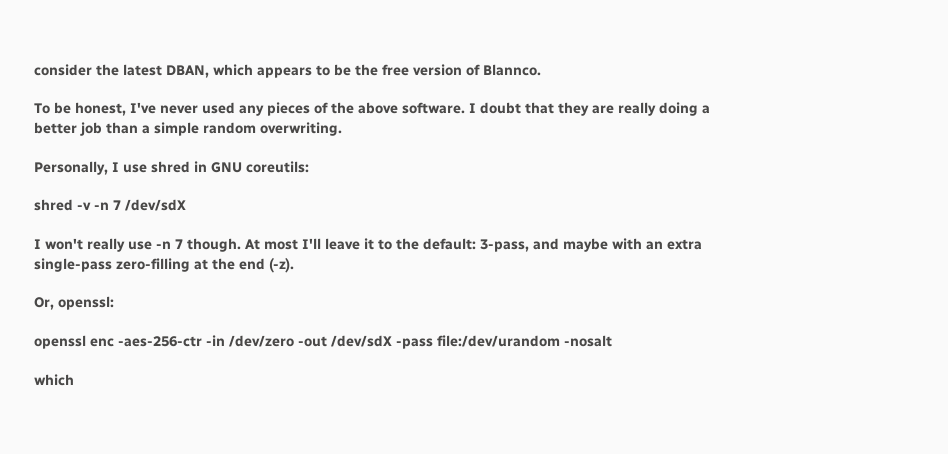consider the latest DBAN, which appears to be the free version of Blannco.

To be honest, I've never used any pieces of the above software. I doubt that they are really doing a better job than a simple random overwriting.

Personally, I use shred in GNU coreutils:

shred -v -n 7 /dev/sdX

I won't really use -n 7 though. At most I'll leave it to the default: 3-pass, and maybe with an extra single-pass zero-filling at the end (-z).

Or, openssl:

openssl enc -aes-256-ctr -in /dev/zero -out /dev/sdX -pass file:/dev/urandom -nosalt

which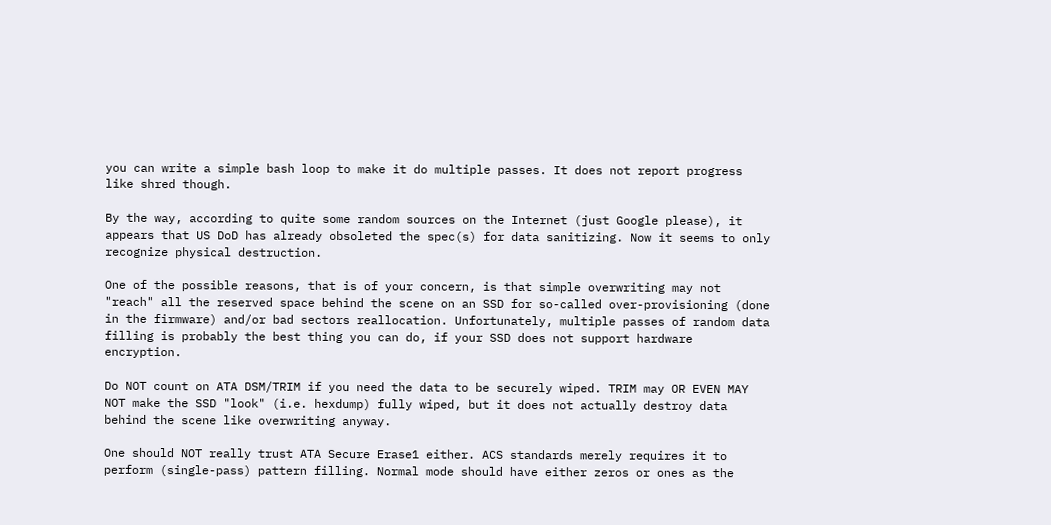you can write a simple bash loop to make it do multiple passes. It does not report progress like shred though.

By the way, according to quite some random sources on the Internet (just Google please), it appears that US DoD has already obsoleted the spec(s) for data sanitizing. Now it seems to only recognize physical destruction.

One of the possible reasons, that is of your concern, is that simple overwriting may not "reach" all the reserved space behind the scene on an SSD for so-called over-provisioning (done in the firmware) and/or bad sectors reallocation. Unfortunately, multiple passes of random data filling is probably the best thing you can do, if your SSD does not support hardware encryption.

Do NOT count on ATA DSM/TRIM if you need the data to be securely wiped. TRIM may OR EVEN MAY NOT make the SSD "look" (i.e. hexdump) fully wiped, but it does not actually destroy data behind the scene like overwriting anyway.

One should NOT really trust ATA Secure Erase1 either. ACS standards merely requires it to perform (single-pass) pattern filling. Normal mode should have either zeros or ones as the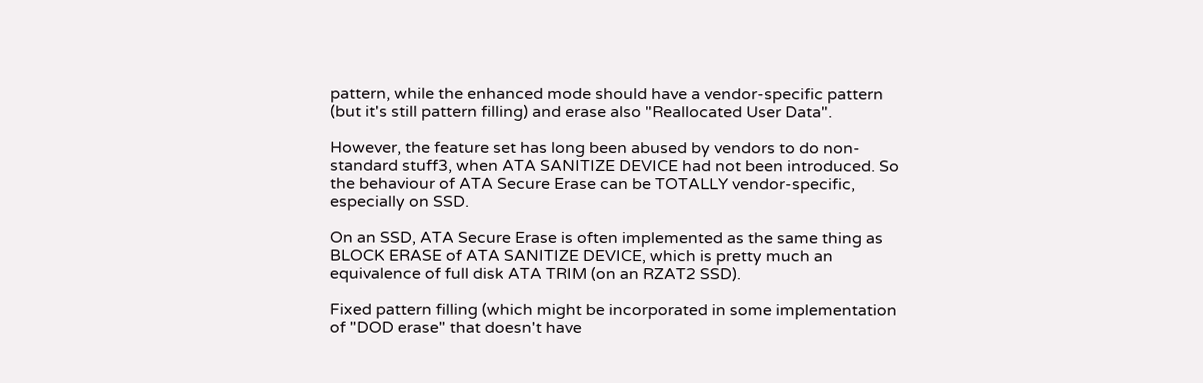pattern, while the enhanced mode should have a vendor-specific pattern (but it's still pattern filling) and erase also "Reallocated User Data".

However, the feature set has long been abused by vendors to do non-standard stuff3, when ATA SANITIZE DEVICE had not been introduced. So the behaviour of ATA Secure Erase can be TOTALLY vendor-specific, especially on SSD.

On an SSD, ATA Secure Erase is often implemented as the same thing as BLOCK ERASE of ATA SANITIZE DEVICE, which is pretty much an equivalence of full disk ATA TRIM (on an RZAT2 SSD).

Fixed pattern filling (which might be incorporated in some implementation of "DOD erase" that doesn't have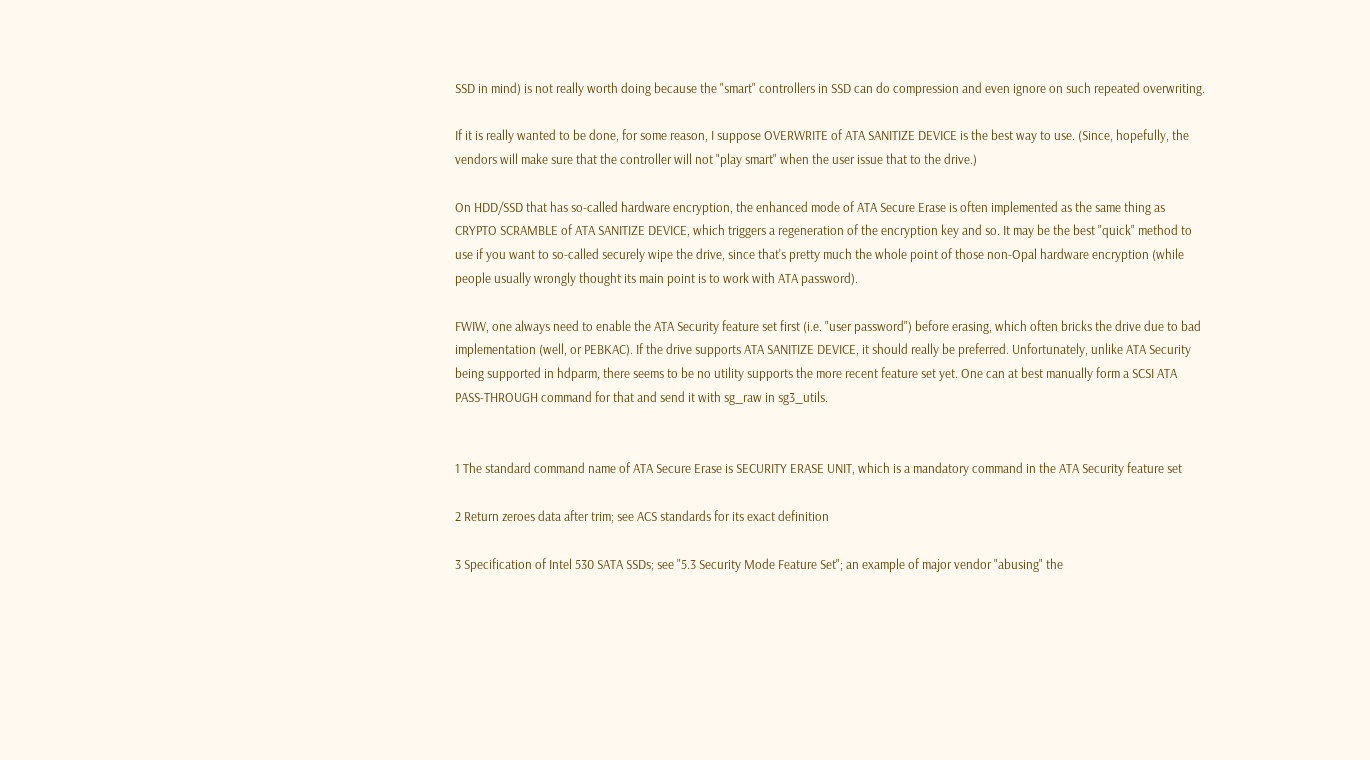SSD in mind) is not really worth doing because the "smart" controllers in SSD can do compression and even ignore on such repeated overwriting.

If it is really wanted to be done, for some reason, I suppose OVERWRITE of ATA SANITIZE DEVICE is the best way to use. (Since, hopefully, the vendors will make sure that the controller will not "play smart" when the user issue that to the drive.)

On HDD/SSD that has so-called hardware encryption, the enhanced mode of ATA Secure Erase is often implemented as the same thing as CRYPTO SCRAMBLE of ATA SANITIZE DEVICE, which triggers a regeneration of the encryption key and so. It may be the best "quick" method to use if you want to so-called securely wipe the drive, since that's pretty much the whole point of those non-Opal hardware encryption (while people usually wrongly thought its main point is to work with ATA password).

FWIW, one always need to enable the ATA Security feature set first (i.e. "user password") before erasing, which often bricks the drive due to bad implementation (well, or PEBKAC). If the drive supports ATA SANITIZE DEVICE, it should really be preferred. Unfortunately, unlike ATA Security being supported in hdparm, there seems to be no utility supports the more recent feature set yet. One can at best manually form a SCSI ATA PASS-THROUGH command for that and send it with sg_raw in sg3_utils.


1 The standard command name of ATA Secure Erase is SECURITY ERASE UNIT, which is a mandatory command in the ATA Security feature set

2 Return zeroes data after trim; see ACS standards for its exact definition

3 Specification of Intel 530 SATA SSDs; see "5.3 Security Mode Feature Set"; an example of major vendor "abusing" the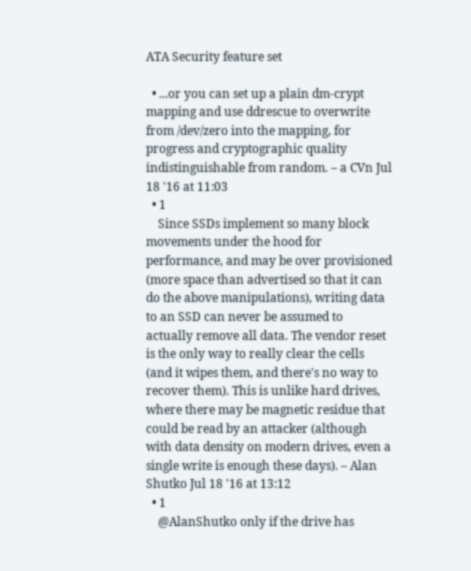ATA Security feature set

  • ...or you can set up a plain dm-crypt mapping and use ddrescue to overwrite from /dev/zero into the mapping, for progress and cryptographic quality indistinguishable from random. – a CVn Jul 18 '16 at 11:03
  • 1
    Since SSDs implement so many block movements under the hood for performance, and may be over provisioned (more space than advertised so that it can do the above manipulations), writing data to an SSD can never be assumed to actually remove all data. The vendor reset is the only way to really clear the cells (and it wipes them, and there's no way to recover them). This is unlike hard drives, where there may be magnetic residue that could be read by an attacker (although with data density on modern drives, even a single write is enough these days). – Alan Shutko Jul 18 '16 at 13:12
  • 1
    @AlanShutko only if the drive has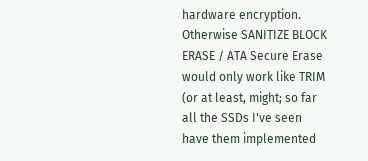hardware encryption. Otherwise SANITIZE BLOCK ERASE / ATA Secure Erase would only work like TRIM (or at least, might; so far all the SSDs I've seen have them implemented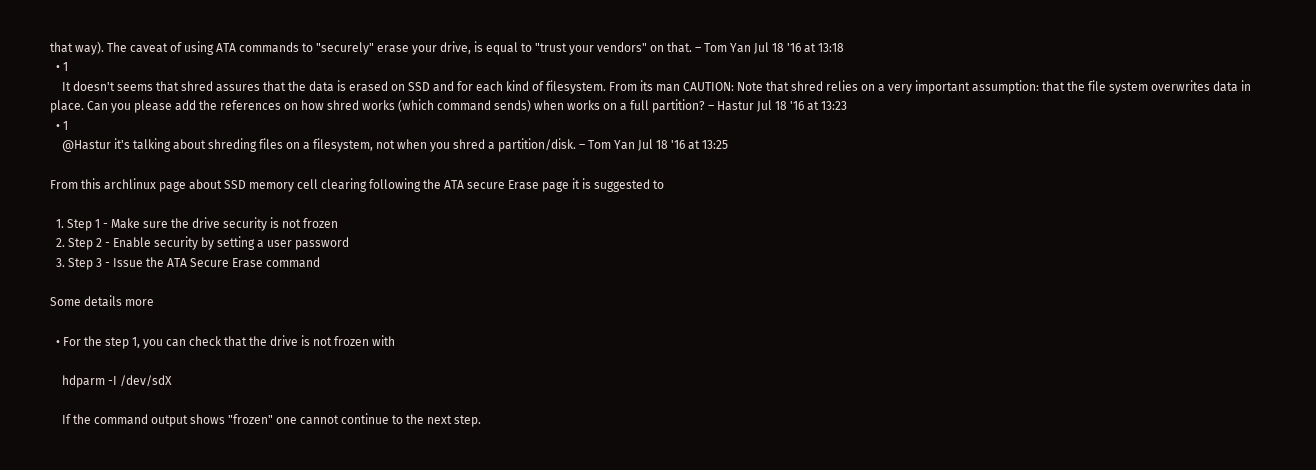that way). The caveat of using ATA commands to "securely" erase your drive, is equal to "trust your vendors" on that. – Tom Yan Jul 18 '16 at 13:18
  • 1
    It doesn't seems that shred assures that the data is erased on SSD and for each kind of filesystem. From its man CAUTION: Note that shred relies on a very important assumption: that the file system overwrites data in place. Can you please add the references on how shred works (which command sends) when works on a full partition? – Hastur Jul 18 '16 at 13:23
  • 1
    @Hastur it's talking about shreding files on a filesystem, not when you shred a partition/disk. – Tom Yan Jul 18 '16 at 13:25

From this archlinux page about SSD memory cell clearing following the ATA secure Erase page it is suggested to

  1. Step 1 - Make sure the drive security is not frozen
  2. Step 2 - Enable security by setting a user password
  3. Step 3 - Issue the ATA Secure Erase command

Some details more

  • For the step 1, you can check that the drive is not frozen with

    hdparm -I /dev/sdX

    If the command output shows "frozen" one cannot continue to the next step.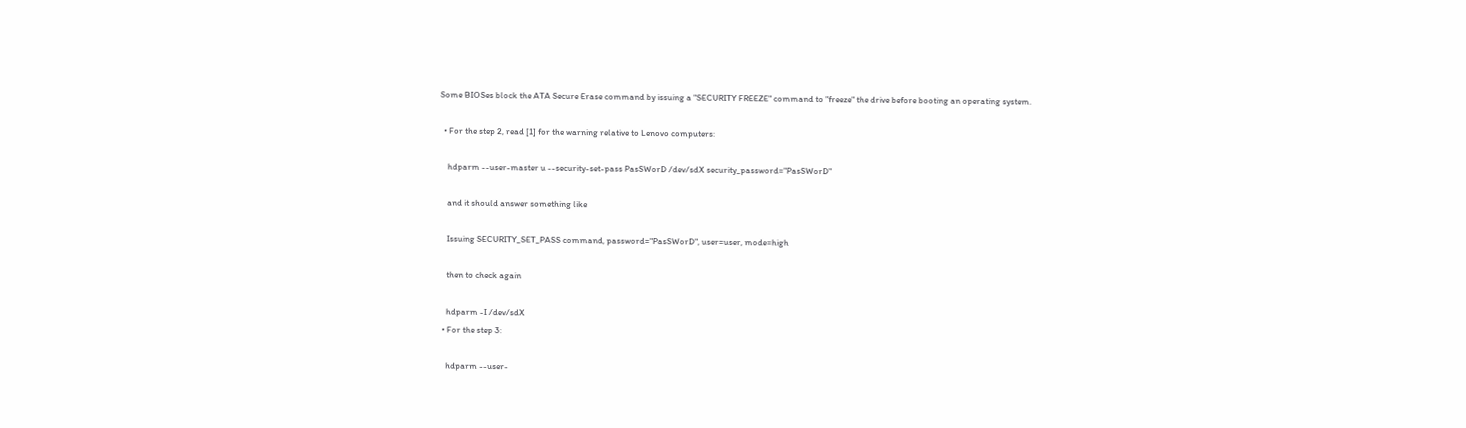Some BIOSes block the ATA Secure Erase command by issuing a "SECURITY FREEZE" command to "freeze" the drive before booting an operating system.

  • For the step 2, read [1] for the warning relative to Lenovo computers:

    hdparm --user-master u --security-set-pass PasSWorD /dev/sdX security_password="PasSWorD"

    and it should answer something like

    Issuing SECURITY_SET_PASS command, password="PasSWorD", user=user, mode=high

    then to check again

    hdparm -I /dev/sdX
  • For the step 3:

    hdparm --user-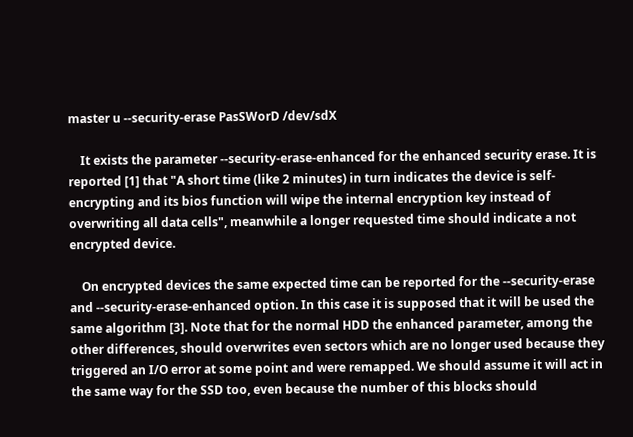master u --security-erase PasSWorD /dev/sdX

    It exists the parameter --security-erase-enhanced for the enhanced security erase. It is reported [1] that "A short time (like 2 minutes) in turn indicates the device is self-encrypting and its bios function will wipe the internal encryption key instead of overwriting all data cells", meanwhile a longer requested time should indicate a not encrypted device.

    On encrypted devices the same expected time can be reported for the --security-erase and --security-erase-enhanced option. In this case it is supposed that it will be used the same algorithm [3]. Note that for the normal HDD the enhanced parameter, among the other differences, should overwrites even sectors which are no longer used because they triggered an I/O error at some point and were remapped. We should assume it will act in the same way for the SSD too, even because the number of this blocks should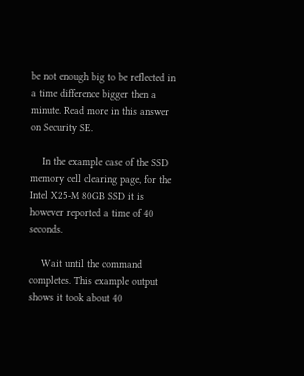be not enough big to be reflected in a time difference bigger then a minute. Read more in this answer on Security SE.

    In the example case of the SSD memory cell clearing page, for the Intel X25-M 80GB SSD it is however reported a time of 40 seconds.

    Wait until the command completes. This example output shows it took about 40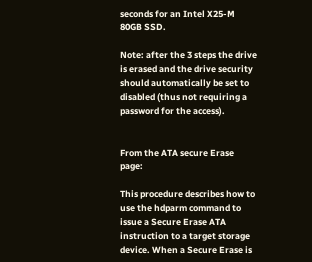seconds for an Intel X25-M 80GB SSD.

Note: after the 3 steps the drive is erased and the drive security should automatically be set to disabled (thus not requiring a password for the access).


From the ATA secure Erase page:

This procedure describes how to use the hdparm command to issue a Secure Erase ATA instruction to a target storage device. When a Secure Erase is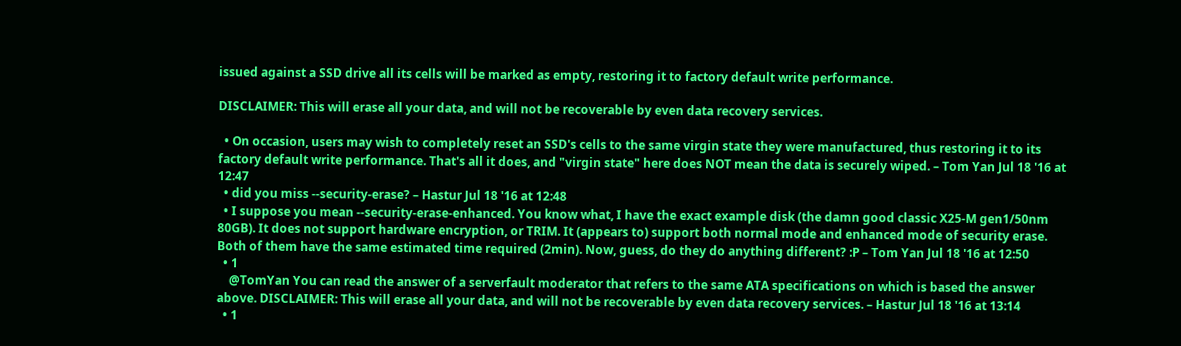issued against a SSD drive all its cells will be marked as empty, restoring it to factory default write performance.

DISCLAIMER: This will erase all your data, and will not be recoverable by even data recovery services.

  • On occasion, users may wish to completely reset an SSD's cells to the same virgin state they were manufactured, thus restoring it to its factory default write performance. That's all it does, and "virgin state" here does NOT mean the data is securely wiped. – Tom Yan Jul 18 '16 at 12:47
  • did you miss --security-erase? – Hastur Jul 18 '16 at 12:48
  • I suppose you mean --security-erase-enhanced. You know what, I have the exact example disk (the damn good classic X25-M gen1/50nm 80GB). It does not support hardware encryption, or TRIM. It (appears to) support both normal mode and enhanced mode of security erase. Both of them have the same estimated time required (2min). Now, guess, do they do anything different? :P – Tom Yan Jul 18 '16 at 12:50
  • 1
    @TomYan You can read the answer of a serverfault moderator that refers to the same ATA specifications on which is based the answer above. DISCLAIMER: This will erase all your data, and will not be recoverable by even data recovery services. – Hastur Jul 18 '16 at 13:14
  • 1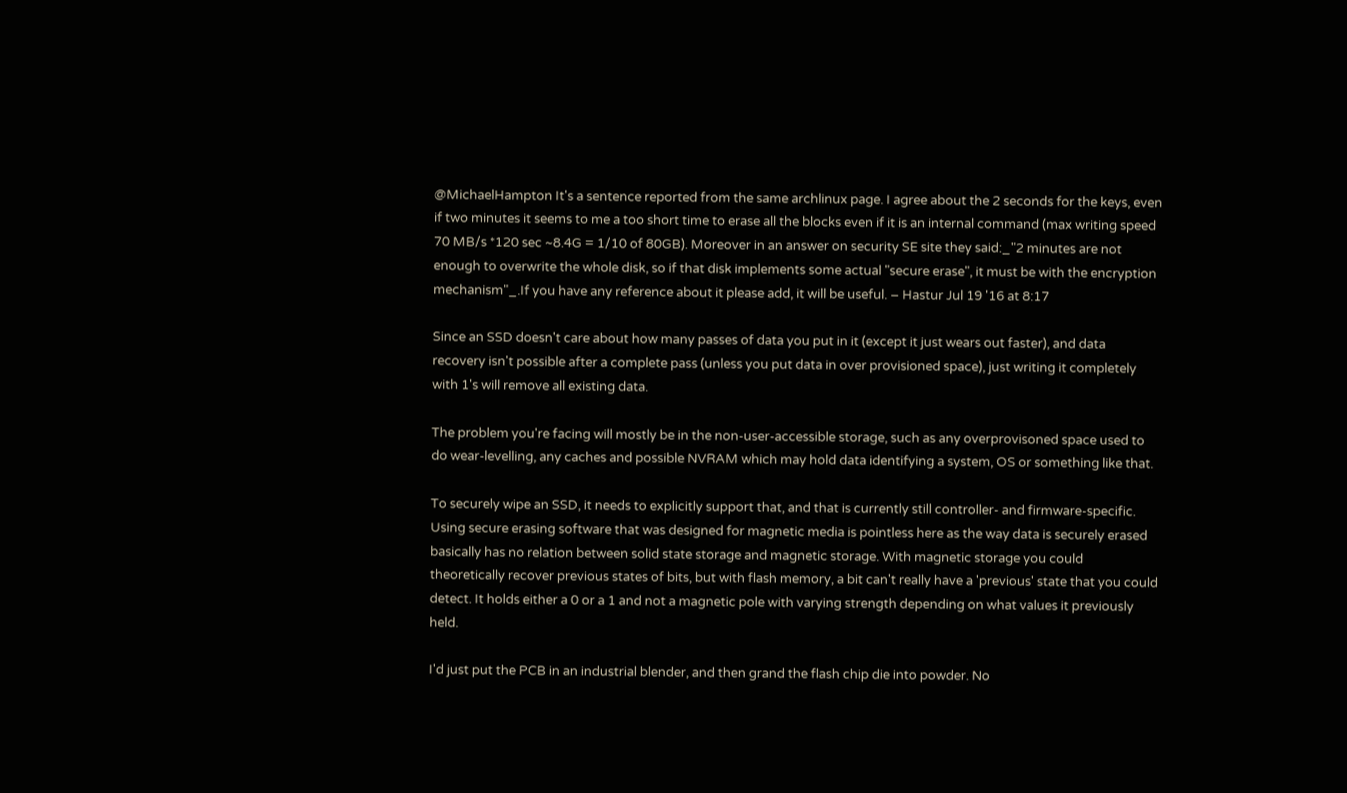@MichaelHampton It's a sentence reported from the same archlinux page. I agree about the 2 seconds for the keys, even if two minutes it seems to me a too short time to erase all the blocks even if it is an internal command (max writing speed 70 MB/s *120 sec ~8.4G = 1/10 of 80GB). Moreover in an answer on security SE site they said:_"2 minutes are not enough to overwrite the whole disk, so if that disk implements some actual "secure erase", it must be with the encryption mechanism"_.If you have any reference about it please add, it will be useful. – Hastur Jul 19 '16 at 8:17

Since an SSD doesn't care about how many passes of data you put in it (except it just wears out faster), and data recovery isn't possible after a complete pass (unless you put data in over provisioned space), just writing it completely with 1's will remove all existing data.

The problem you're facing will mostly be in the non-user-accessible storage, such as any overprovisoned space used to do wear-levelling, any caches and possible NVRAM which may hold data identifying a system, OS or something like that.

To securely wipe an SSD, it needs to explicitly support that, and that is currently still controller- and firmware-specific. Using secure erasing software that was designed for magnetic media is pointless here as the way data is securely erased basically has no relation between solid state storage and magnetic storage. With magnetic storage you could theoretically recover previous states of bits, but with flash memory, a bit can't really have a 'previous' state that you could detect. It holds either a 0 or a 1 and not a magnetic pole with varying strength depending on what values it previously held.

I'd just put the PCB in an industrial blender, and then grand the flash chip die into powder. No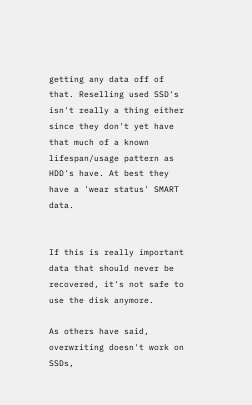getting any data off of that. Reselling used SSD's isn't really a thing either since they don't yet have that much of a known lifespan/usage pattern as HDD's have. At best they have a 'wear status' SMART data.


If this is really important data that should never be recovered, it's not safe to use the disk anymore.

As others have said, overwriting doesn't work on SSDs,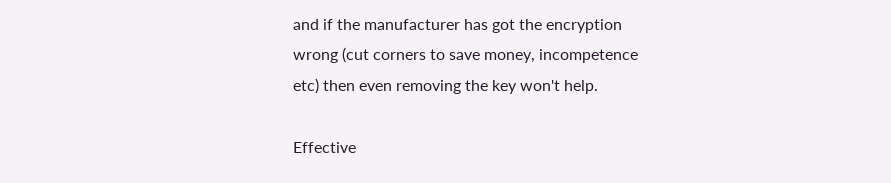and if the manufacturer has got the encryption wrong (cut corners to save money, incompetence etc) then even removing the key won't help.

Effective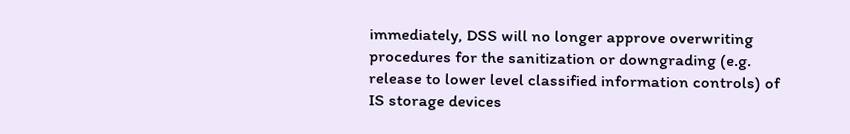immediately, DSS will no longer approve overwriting procedures for the sanitization or downgrading (e.g. release to lower level classified information controls) of IS storage devices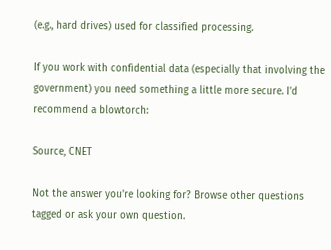(e.g., hard drives) used for classified processing.

If you work with confidential data (especially that involving the government) you need something a little more secure. I'd recommend a blowtorch:

Source, CNET

Not the answer you're looking for? Browse other questions tagged or ask your own question.